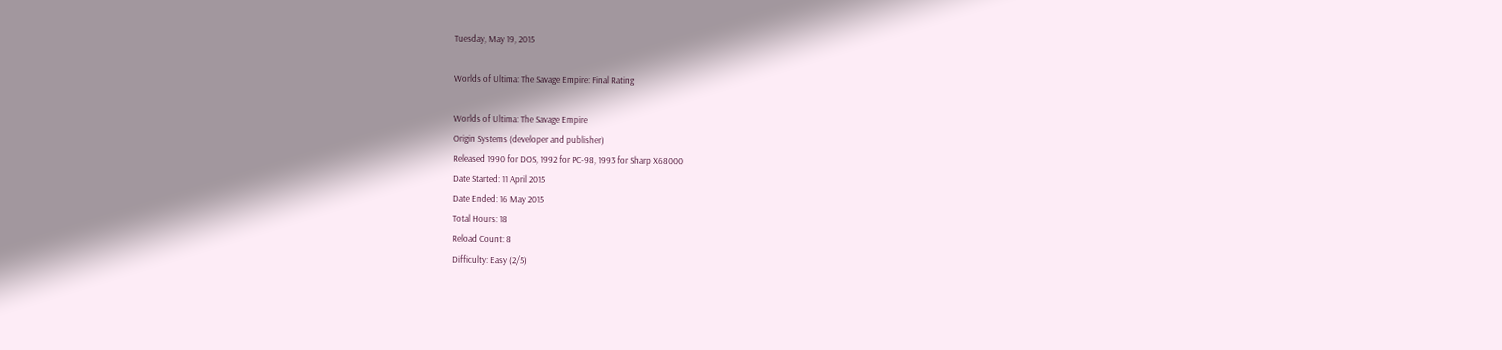Tuesday, May 19, 2015

Worlds of Ultima: The Savage Empire: Final Rating

Worlds of Ultima: The Savage Empire
Origin Systems (developer and publisher)
Released 1990 for DOS, 1992 for PC-98, 1993 for Sharp X68000
Date Started: 11 April 2015
Date Ended: 16 May 2015
Total Hours: 18
Reload Count: 8
Difficulty: Easy (2/5)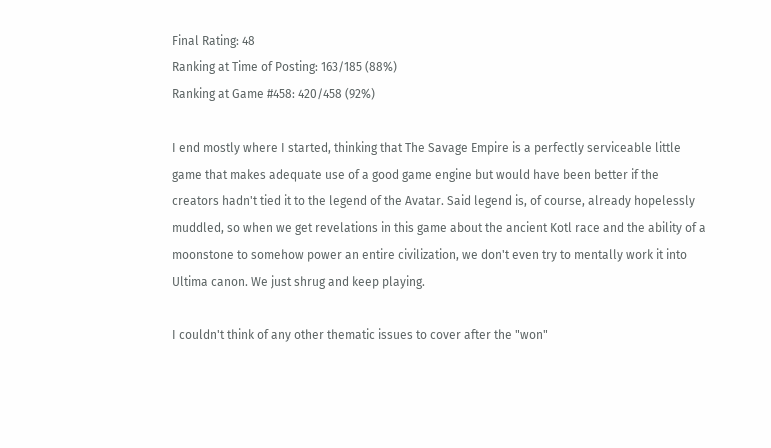Final Rating: 48
Ranking at Time of Posting: 163/185 (88%)
Ranking at Game #458: 420/458 (92%)

I end mostly where I started, thinking that The Savage Empire is a perfectly serviceable little game that makes adequate use of a good game engine but would have been better if the creators hadn't tied it to the legend of the Avatar. Said legend is, of course, already hopelessly muddled, so when we get revelations in this game about the ancient Kotl race and the ability of a moonstone to somehow power an entire civilization, we don't even try to mentally work it into Ultima canon. We just shrug and keep playing.

I couldn't think of any other thematic issues to cover after the "won"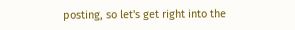posting, so let's get right into the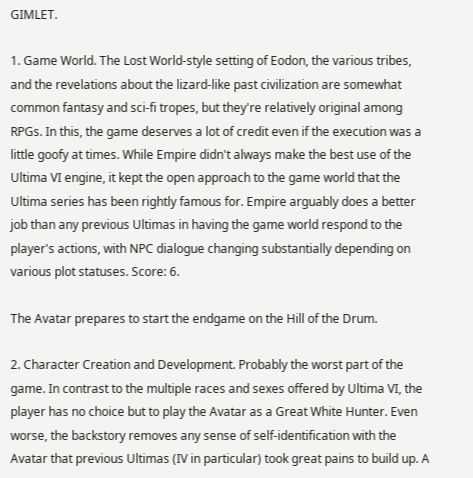GIMLET.

1. Game World. The Lost World-style setting of Eodon, the various tribes, and the revelations about the lizard-like past civilization are somewhat common fantasy and sci-fi tropes, but they're relatively original among RPGs. In this, the game deserves a lot of credit even if the execution was a little goofy at times. While Empire didn't always make the best use of the Ultima VI engine, it kept the open approach to the game world that the Ultima series has been rightly famous for. Empire arguably does a better job than any previous Ultimas in having the game world respond to the player's actions, with NPC dialogue changing substantially depending on various plot statuses. Score: 6.

The Avatar prepares to start the endgame on the Hill of the Drum.

2. Character Creation and Development. Probably the worst part of the game. In contrast to the multiple races and sexes offered by Ultima VI, the player has no choice but to play the Avatar as a Great White Hunter. Even worse, the backstory removes any sense of self-identification with the Avatar that previous Ultimas (IV in particular) took great pains to build up. A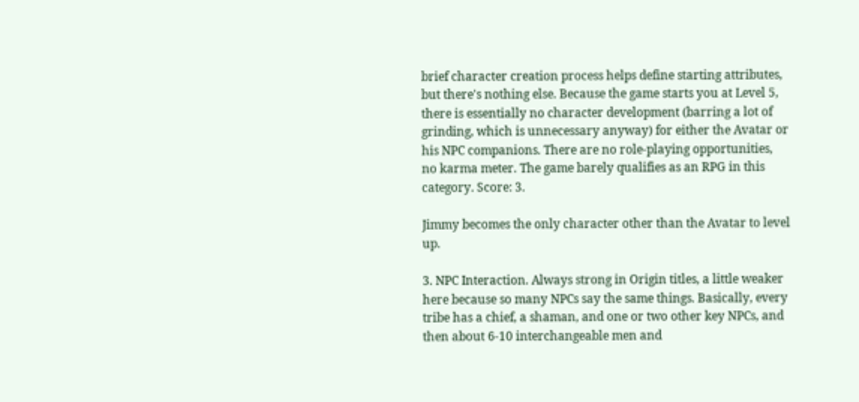brief character creation process helps define starting attributes, but there's nothing else. Because the game starts you at Level 5, there is essentially no character development (barring a lot of grinding, which is unnecessary anyway) for either the Avatar or his NPC companions. There are no role-playing opportunities, no karma meter. The game barely qualifies as an RPG in this category. Score: 3.

Jimmy becomes the only character other than the Avatar to level up.

3. NPC Interaction. Always strong in Origin titles, a little weaker here because so many NPCs say the same things. Basically, every tribe has a chief, a shaman, and one or two other key NPCs, and then about 6-10 interchangeable men and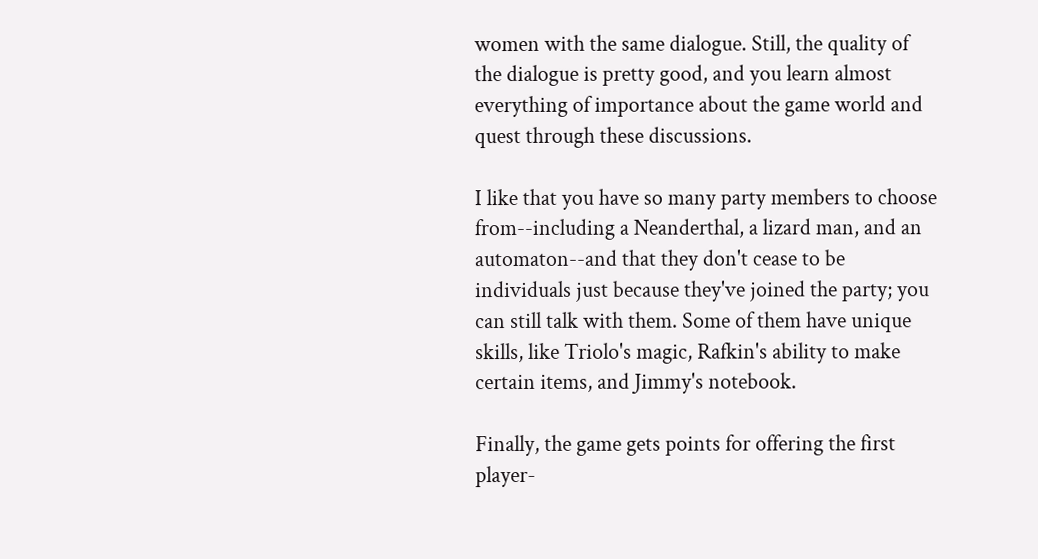women with the same dialogue. Still, the quality of the dialogue is pretty good, and you learn almost everything of importance about the game world and quest through these discussions.

I like that you have so many party members to choose from--including a Neanderthal, a lizard man, and an automaton--and that they don't cease to be individuals just because they've joined the party; you can still talk with them. Some of them have unique skills, like Triolo's magic, Rafkin's ability to make certain items, and Jimmy's notebook.

Finally, the game gets points for offering the first player-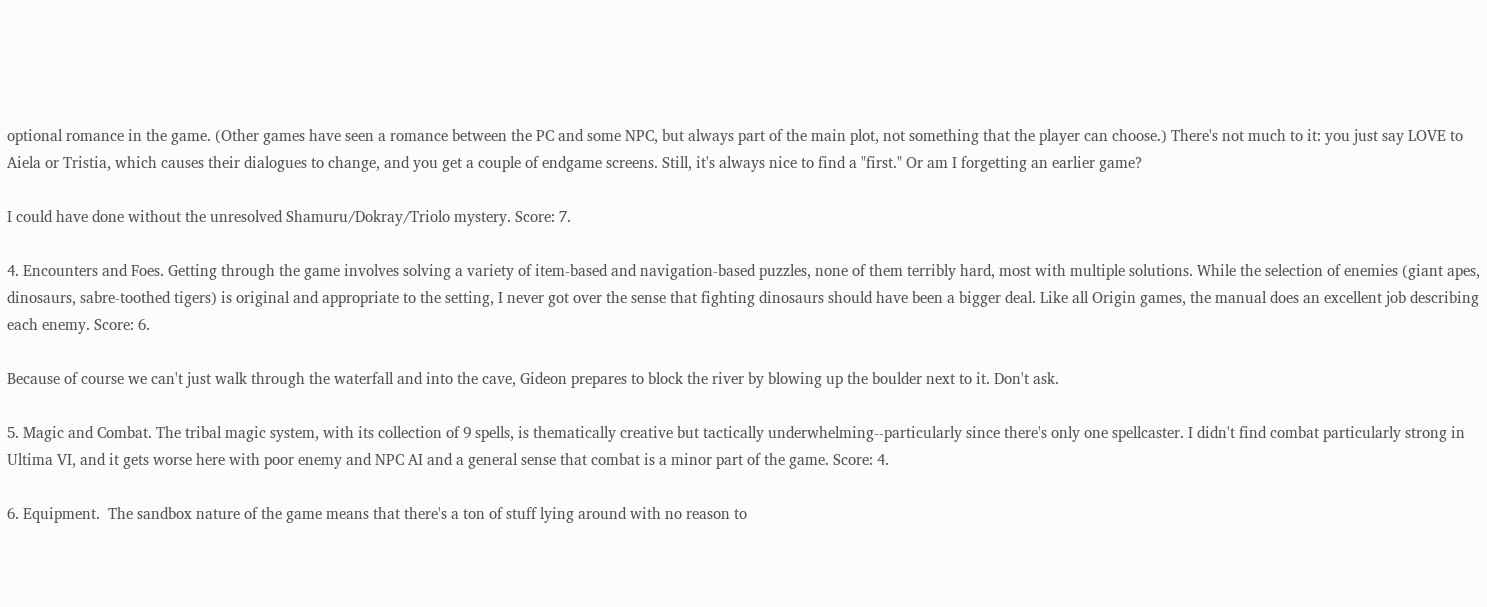optional romance in the game. (Other games have seen a romance between the PC and some NPC, but always part of the main plot, not something that the player can choose.) There's not much to it: you just say LOVE to Aiela or Tristia, which causes their dialogues to change, and you get a couple of endgame screens. Still, it's always nice to find a "first." Or am I forgetting an earlier game?

I could have done without the unresolved Shamuru/Dokray/Triolo mystery. Score: 7.

4. Encounters and Foes. Getting through the game involves solving a variety of item-based and navigation-based puzzles, none of them terribly hard, most with multiple solutions. While the selection of enemies (giant apes, dinosaurs, sabre-toothed tigers) is original and appropriate to the setting, I never got over the sense that fighting dinosaurs should have been a bigger deal. Like all Origin games, the manual does an excellent job describing each enemy. Score: 6.

Because of course we can't just walk through the waterfall and into the cave, Gideon prepares to block the river by blowing up the boulder next to it. Don't ask.

5. Magic and Combat. The tribal magic system, with its collection of 9 spells, is thematically creative but tactically underwhelming--particularly since there's only one spellcaster. I didn't find combat particularly strong in Ultima VI, and it gets worse here with poor enemy and NPC AI and a general sense that combat is a minor part of the game. Score: 4.

6. Equipment.  The sandbox nature of the game means that there's a ton of stuff lying around with no reason to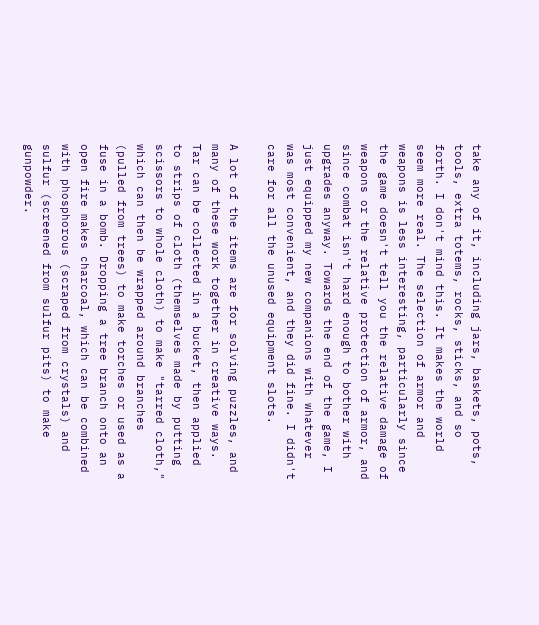take any of it, including jars, baskets, pots, tools, extra totems, rocks, sticks, and so forth. I don't mind this. It makes the world seem more real. The selection of armor and weapons is less interesting, particularly since the game doesn't tell you the relative damage of weapons or the relative protection of armor, and since combat isn't hard enough to bother with upgrades anyway. Towards the end of the game, I just equipped my new companions with whatever was most convenient, and they did fine. I didn't care for all the unused equipment slots.

A lot of the items are for solving puzzles, and many of these work together in creative ways. Tar can be collected in a bucket, then applied to strips of cloth (themselves made by putting scissors to whole cloth) to make "tarred cloth," which can then be wrapped around branches (pulled from trees) to make torches or used as a fuse in a bomb. Dropping a tree branch onto an open fire makes charcoal, which can be combined with phosphorous (scraped from crystals) and sulfur (screened from sulfur pits) to make gunpowder.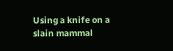Using a knife on a slain mammal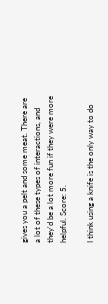gives you a pelt and some meat. There are a lot of these types of interactions, and they'd be a lot more fun if they were more helpful. Score: 5.

I think using a knife is the only way to do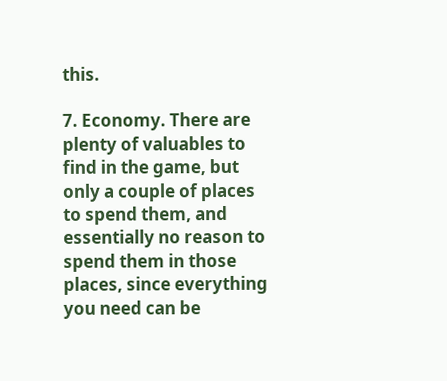this.

7. Economy. There are plenty of valuables to find in the game, but only a couple of places to spend them, and essentially no reason to spend them in those places, since everything you need can be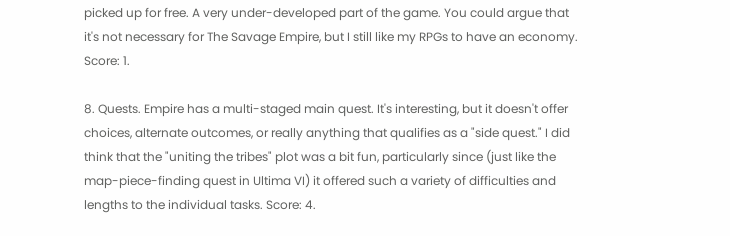picked up for free. A very under-developed part of the game. You could argue that it's not necessary for The Savage Empire, but I still like my RPGs to have an economy. Score: 1.

8. Quests. Empire has a multi-staged main quest. It's interesting, but it doesn't offer choices, alternate outcomes, or really anything that qualifies as a "side quest." I did think that the "uniting the tribes" plot was a bit fun, particularly since (just like the map-piece-finding quest in Ultima VI) it offered such a variety of difficulties and lengths to the individual tasks. Score: 4.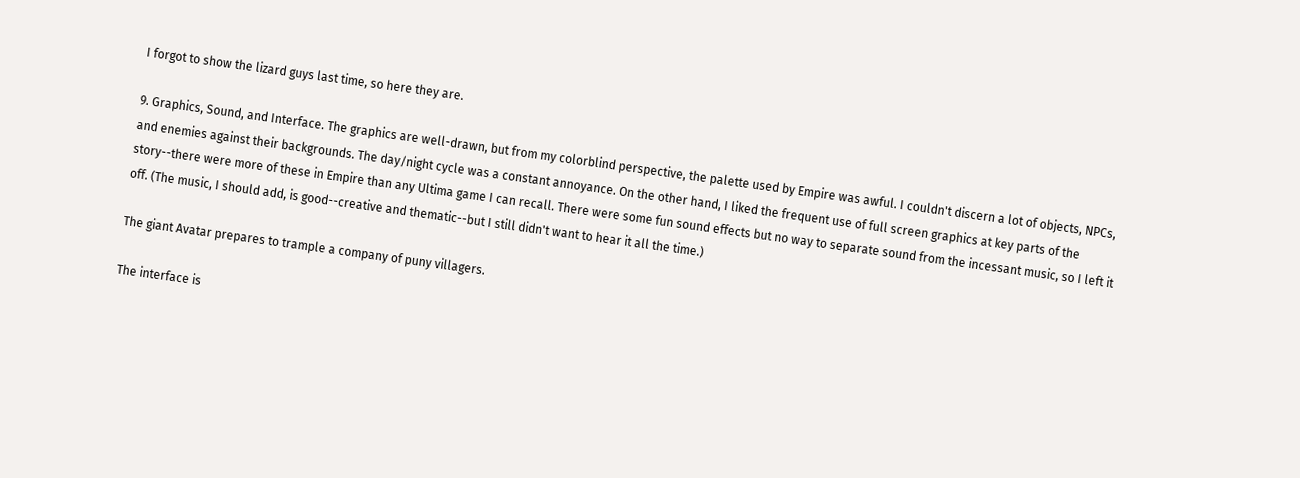I forgot to show the lizard guys last time, so here they are.

9. Graphics, Sound, and Interface. The graphics are well-drawn, but from my colorblind perspective, the palette used by Empire was awful. I couldn't discern a lot of objects, NPCs, and enemies against their backgrounds. The day/night cycle was a constant annoyance. On the other hand, I liked the frequent use of full screen graphics at key parts of the story--there were more of these in Empire than any Ultima game I can recall. There were some fun sound effects but no way to separate sound from the incessant music, so I left it off. (The music, I should add, is good--creative and thematic--but I still didn't want to hear it all the time.)

The giant Avatar prepares to trample a company of puny villagers.

The interface is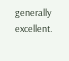generally excellent.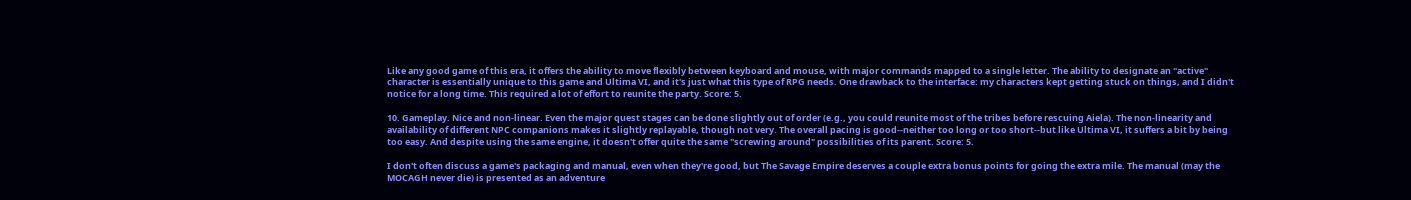Like any good game of this era, it offers the ability to move flexibly between keyboard and mouse, with major commands mapped to a single letter. The ability to designate an "active" character is essentially unique to this game and Ultima VI, and it's just what this type of RPG needs. One drawback to the interface: my characters kept getting stuck on things, and I didn't notice for a long time. This required a lot of effort to reunite the party. Score: 5.

10. Gameplay. Nice and non-linear. Even the major quest stages can be done slightly out of order (e.g., you could reunite most of the tribes before rescuing Aiela). The non-linearity and availability of different NPC companions makes it slightly replayable, though not very. The overall pacing is good--neither too long or too short--but like Ultima VI, it suffers a bit by being too easy. And despite using the same engine, it doesn't offer quite the same "screwing around" possibilities of its parent. Score: 5.

I don't often discuss a game's packaging and manual, even when they're good, but The Savage Empire deserves a couple extra bonus points for going the extra mile. The manual (may the MOCAGH never die) is presented as an adventure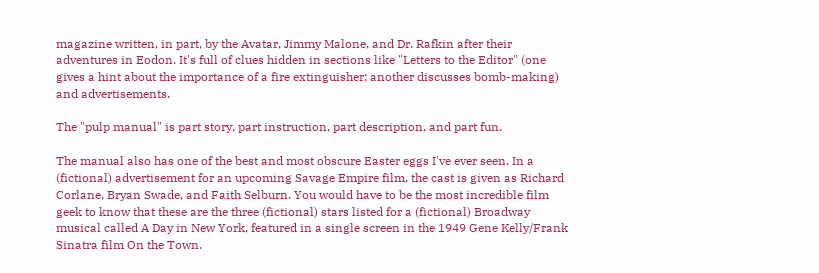magazine written, in part, by the Avatar, Jimmy Malone, and Dr. Rafkin after their adventures in Eodon. It's full of clues hidden in sections like "Letters to the Editor" (one gives a hint about the importance of a fire extinguisher; another discusses bomb-making) and advertisements.

The "pulp manual" is part story, part instruction, part description, and part fun.

The manual also has one of the best and most obscure Easter eggs I've ever seen. In a (fictional) advertisement for an upcoming Savage Empire film, the cast is given as Richard Corlane, Bryan Swade, and Faith Selburn. You would have to be the most incredible film geek to know that these are the three (fictional) stars listed for a (fictional) Broadway musical called A Day in New York, featured in a single screen in the 1949 Gene Kelly/Frank Sinatra film On the Town.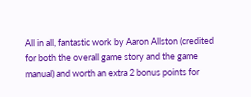All in all, fantastic work by Aaron Allston (credited for both the overall game story and the game manual) and worth an extra 2 bonus points for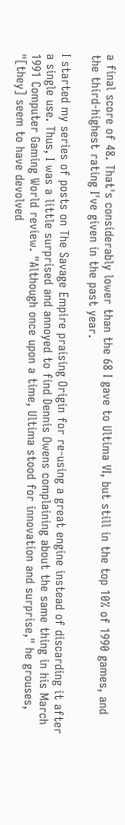a final score of 48. That's considerably lower than the 68 I gave to Ultima VI, but still in the top 10% of 1990 games, and the third-highest rating I've given in the past year.

I started my series of posts on The Savage Empire praising Origin for re-using a great engine instead of discarding it after a single use. Thus, I was a little surprised and annoyed to find Dennis Owens complaining about the same thing in his March 1991 Computer Gaming World review. "Although once upon a time, Ultima stood for innovation and surprise," he grouses, "[they] seem to have devolved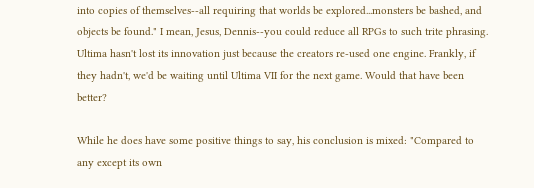into copies of themselves--all requiring that worlds be explored...monsters be bashed, and objects be found." I mean, Jesus, Dennis--you could reduce all RPGs to such trite phrasing. Ultima hasn't lost its innovation just because the creators re-used one engine. Frankly, if they hadn't, we'd be waiting until Ultima VII for the next game. Would that have been better?

While he does have some positive things to say, his conclusion is mixed: "Compared to any except its own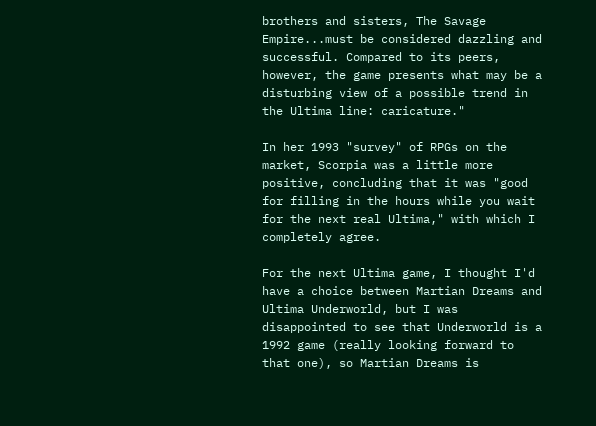brothers and sisters, The Savage Empire...must be considered dazzling and successful. Compared to its peers, however, the game presents what may be a disturbing view of a possible trend in the Ultima line: caricature."

In her 1993 "survey" of RPGs on the market, Scorpia was a little more positive, concluding that it was "good for filling in the hours while you wait for the next real Ultima," with which I completely agree.

For the next Ultima game, I thought I'd have a choice between Martian Dreams and Ultima Underworld, but I was disappointed to see that Underworld is a 1992 game (really looking forward to that one), so Martian Dreams is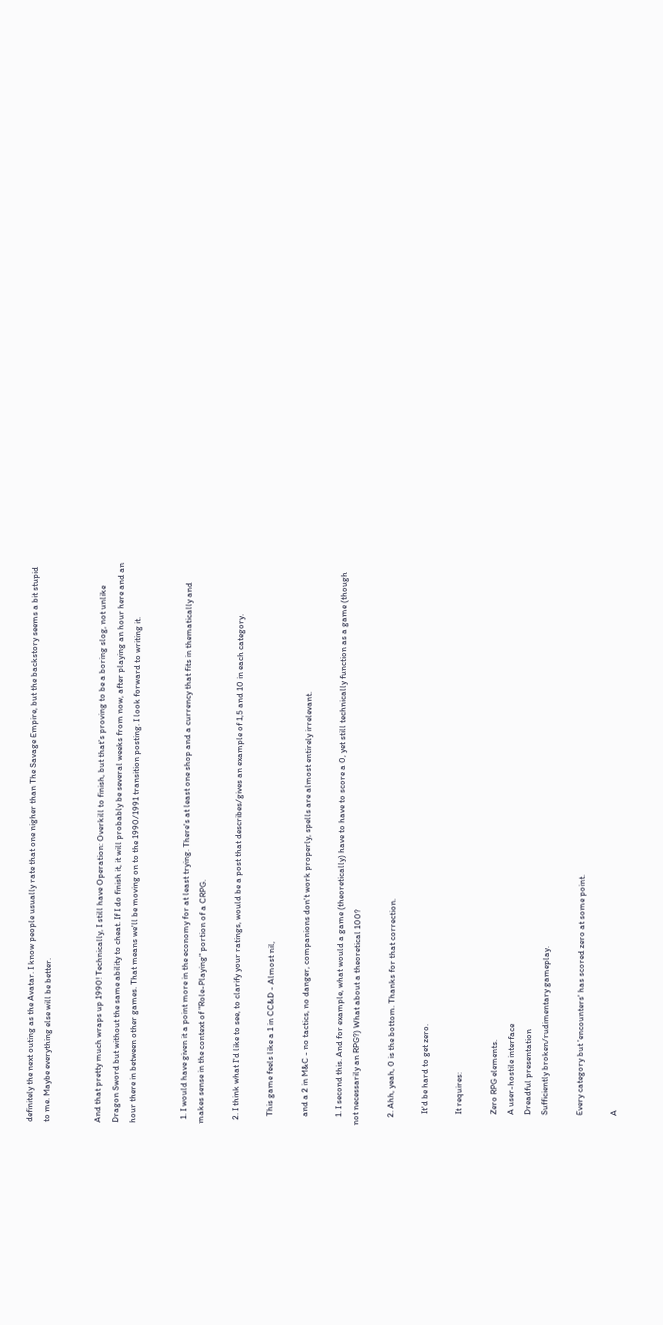definitely the next outing as the Avatar. I know people usually rate that one nigher than The Savage Empire, but the backstory seems a bit stupid to me. Maybe everything else will be better.


And that pretty much wraps up 1990! Technically, I still have Operation: Overkill to finish, but that's proving to be a boring slog, not unlike Dragon Sword but without the same ability to cheat. If I do finish it, it will probably be several weeks from now, after playing an hour here and an hour there in between other games. That means we'll be moving on to the 1990/1991 transition posting. I look forward to writing it.


  1. I would have given it a point more in the economy for at least trying. There's at least one shop and a currency that fits in thematically and makes sense in the context of "Role-Playing" portion of a CRPG.

  2. I think what I'd like to see, to clarify your ratings, would be a post that describes/gives an example of 1,5 and 10 in each category.

    This game feels like a 1 in CC&D - Almost nil,

    and a 2 in M&C - no tactics, no danger, companions don't work properly, spells are almost entirely irrelevant.

    1. I second this. And for example, what would a game (theoretically) have to have to score a 0, yet still technically function as a game (though not necessarily an RPG?) What about a theoretical 100?

    2. Ahh, yeah, 0 is the bottom. Thanks for that correction.

      It'd be hard to get zero.

      It requires:

      Zero RPG elements.
      A user-hostile interface
      Dreadful presentation
      Sufficiently broken/rudimentary gameplay.

      Every category but 'encounters' has scored zero at some point.

      A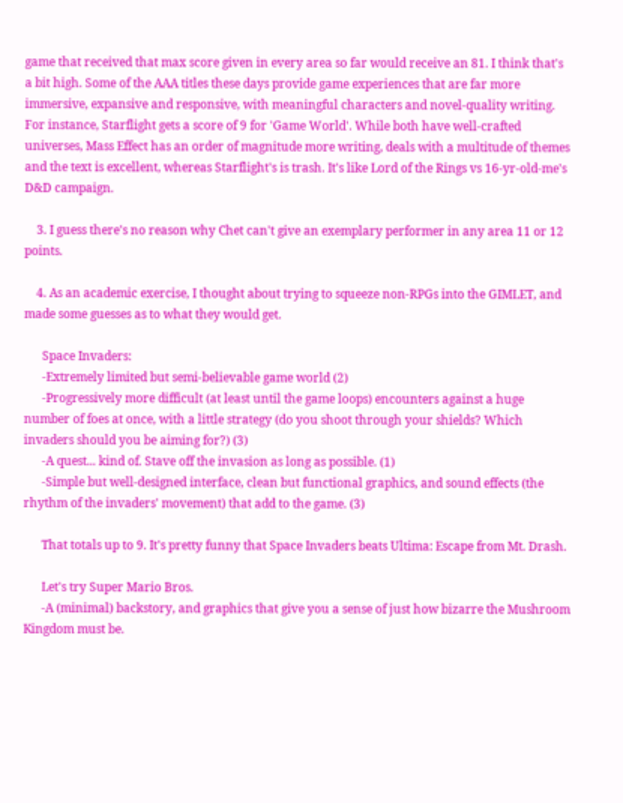game that received that max score given in every area so far would receive an 81. I think that's a bit high. Some of the AAA titles these days provide game experiences that are far more immersive, expansive and responsive, with meaningful characters and novel-quality writing. For instance, Starflight gets a score of 9 for 'Game World'. While both have well-crafted universes, Mass Effect has an order of magnitude more writing, deals with a multitude of themes and the text is excellent, whereas Starflight's is trash. It's like Lord of the Rings vs 16-yr-old-me's D&D campaign.

    3. I guess there's no reason why Chet can't give an exemplary performer in any area 11 or 12 points.

    4. As an academic exercise, I thought about trying to squeeze non-RPGs into the GIMLET, and made some guesses as to what they would get.

      Space Invaders:
      -Extremely limited but semi-believable game world (2)
      -Progressively more difficult (at least until the game loops) encounters against a huge number of foes at once, with a little strategy (do you shoot through your shields? Which invaders should you be aiming for?) (3)
      -A quest... kind of. Stave off the invasion as long as possible. (1)
      -Simple but well-designed interface, clean but functional graphics, and sound effects (the rhythm of the invaders' movement) that add to the game. (3)

      That totals up to 9. It's pretty funny that Space Invaders beats Ultima: Escape from Mt. Drash.

      Let's try Super Mario Bros.
      -A (minimal) backstory, and graphics that give you a sense of just how bizarre the Mushroom Kingdom must be.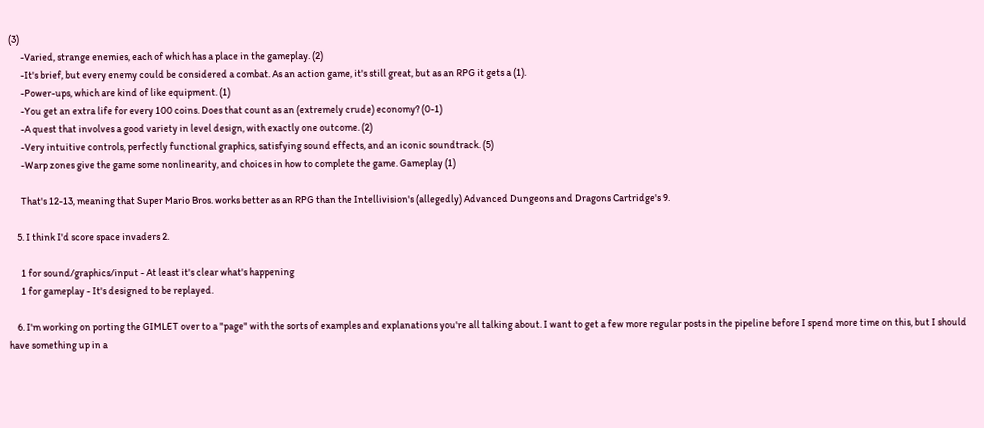(3)
      -Varied, strange enemies, each of which has a place in the gameplay. (2)
      -It's brief, but every enemy could be considered a combat. As an action game, it's still great, but as an RPG it gets a (1).
      -Power-ups, which are kind of like equipment. (1)
      -You get an extra life for every 100 coins. Does that count as an (extremely crude) economy? (0-1)
      -A quest that involves a good variety in level design, with exactly one outcome. (2)
      -Very intuitive controls, perfectly functional graphics, satisfying sound effects, and an iconic soundtrack. (5)
      -Warp zones give the game some nonlinearity, and choices in how to complete the game. Gameplay (1)

      That's 12-13, meaning that Super Mario Bros. works better as an RPG than the Intellivision's (allegedly) Advanced Dungeons and Dragons Cartridge's 9.

    5. I think I'd score space invaders 2.

      1 for sound/graphics/input - At least it's clear what's happening
      1 for gameplay - It's designed to be replayed.

    6. I'm working on porting the GIMLET over to a "page" with the sorts of examples and explanations you're all talking about. I want to get a few more regular posts in the pipeline before I spend more time on this, but I should have something up in a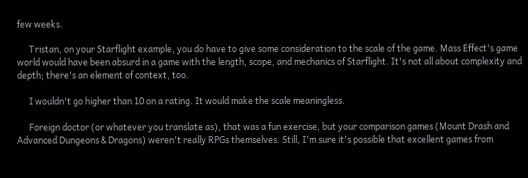few weeks.

      Tristan, on your Starflight example, you do have to give some consideration to the scale of the game. Mass Effect's game world would have been absurd in a game with the length, scope, and mechanics of Starflight. It's not all about complexity and depth; there's an element of context, too.

      I wouldn't go higher than 10 on a rating. It would make the scale meaningless.

      Foreign doctor (or whatever you translate as), that was a fun exercise, but your comparison games (Mount Drash and Advanced Dungeons & Dragons) weren't really RPGs themselves. Still, I'm sure it's possible that excellent games from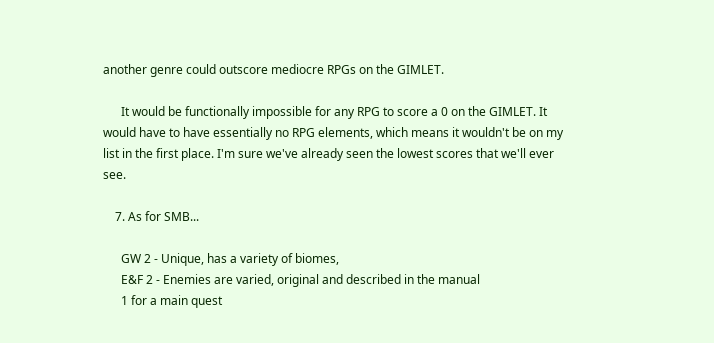another genre could outscore mediocre RPGs on the GIMLET.

      It would be functionally impossible for any RPG to score a 0 on the GIMLET. It would have to have essentially no RPG elements, which means it wouldn't be on my list in the first place. I'm sure we've already seen the lowest scores that we'll ever see.

    7. As for SMB...

      GW 2 - Unique, has a variety of biomes,
      E&F 2 - Enemies are varied, original and described in the manual
      1 for a main quest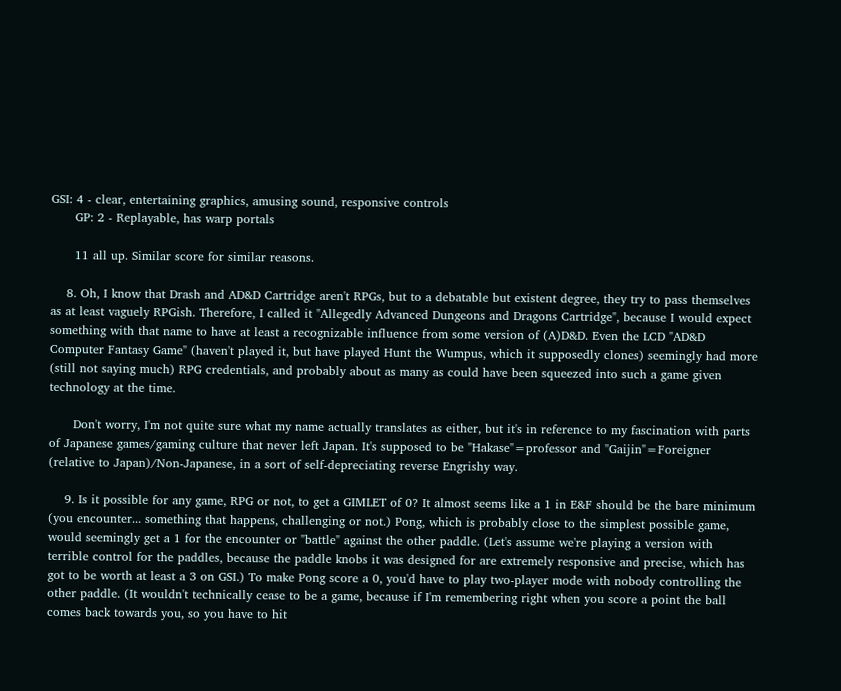GSI: 4 - clear, entertaining graphics, amusing sound, responsive controls
      GP: 2 - Replayable, has warp portals

      11 all up. Similar score for similar reasons.

    8. Oh, I know that Drash and AD&D Cartridge aren't RPGs, but to a debatable but existent degree, they try to pass themselves as at least vaguely RPGish. Therefore, I called it "Allegedly Advanced Dungeons and Dragons Cartridge", because I would expect something with that name to have at least a recognizable influence from some version of (A)D&D. Even the LCD "AD&D Computer Fantasy Game" (haven't played it, but have played Hunt the Wumpus, which it supposedly clones) seemingly had more (still not saying much) RPG credentials, and probably about as many as could have been squeezed into such a game given technology at the time.

      Don't worry, I'm not quite sure what my name actually translates as either, but it's in reference to my fascination with parts of Japanese games/gaming culture that never left Japan. It's supposed to be "Hakase"=professor and "Gaijin"=Foreigner (relative to Japan)/Non-Japanese, in a sort of self-depreciating reverse Engrishy way.

    9. Is it possible for any game, RPG or not, to get a GIMLET of 0? It almost seems like a 1 in E&F should be the bare minimum (you encounter... something that happens, challenging or not.) Pong, which is probably close to the simplest possible game, would seemingly get a 1 for the encounter or "battle" against the other paddle. (Let's assume we're playing a version with terrible control for the paddles, because the paddle knobs it was designed for are extremely responsive and precise, which has got to be worth at least a 3 on GSI.) To make Pong score a 0, you'd have to play two-player mode with nobody controlling the other paddle. (It wouldn't technically cease to be a game, because if I'm remembering right when you score a point the ball comes back towards you, so you have to hit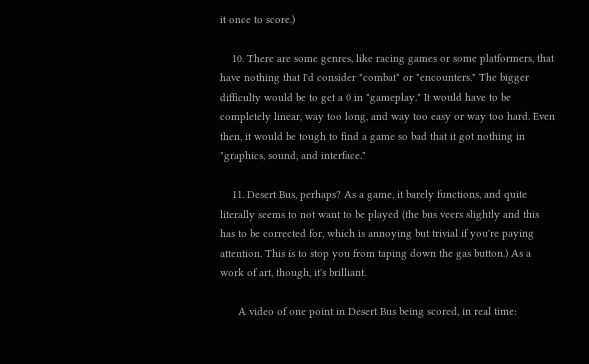it once to score.)

    10. There are some genres, like racing games or some platformers, that have nothing that I'd consider "combat" or "encounters." The bigger difficulty would be to get a 0 in "gameplay." It would have to be completely linear, way too long, and way too easy or way too hard. Even then, it would be tough to find a game so bad that it got nothing in "graphics, sound, and interface."

    11. Desert Bus, perhaps? As a game, it barely functions, and quite literally seems to not want to be played (the bus veers slightly and this has to be corrected for, which is annoying but trivial if you're paying attention. This is to stop you from taping down the gas button.) As a work of art, though, it's brilliant.

      A video of one point in Desert Bus being scored, in real time: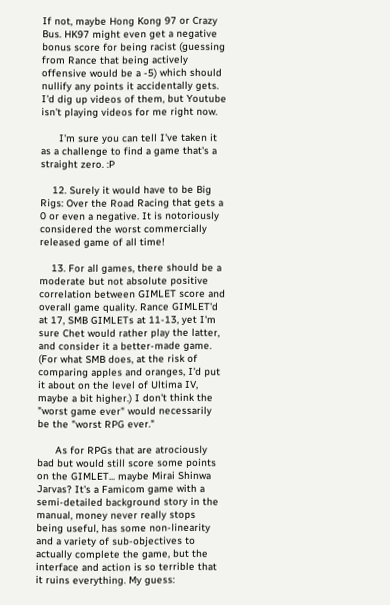If not, maybe Hong Kong 97 or Crazy Bus. HK97 might even get a negative bonus score for being racist (guessing from Rance that being actively offensive would be a -5) which should nullify any points it accidentally gets. I'd dig up videos of them, but Youtube isn't playing videos for me right now.

      I'm sure you can tell I've taken it as a challenge to find a game that's a straight zero. :P

    12. Surely it would have to be Big Rigs: Over the Road Racing that gets a 0 or even a negative. It is notoriously considered the worst commercially released game of all time!

    13. For all games, there should be a moderate but not absolute positive correlation between GIMLET score and overall game quality. Rance GIMLET'd at 17, SMB GIMLETs at 11-13, yet I'm sure Chet would rather play the latter, and consider it a better-made game. (For what SMB does, at the risk of comparing apples and oranges, I'd put it about on the level of Ultima IV, maybe a bit higher.) I don't think the "worst game ever" would necessarily be the "worst RPG ever."

      As for RPGs that are atrociously bad but would still score some points on the GIMLET... maybe Mirai Shinwa Jarvas? It's a Famicom game with a semi-detailed background story in the manual, money never really stops being useful, has some non-linearity and a variety of sub-objectives to actually complete the game, but the interface and action is so terrible that it ruins everything. My guess: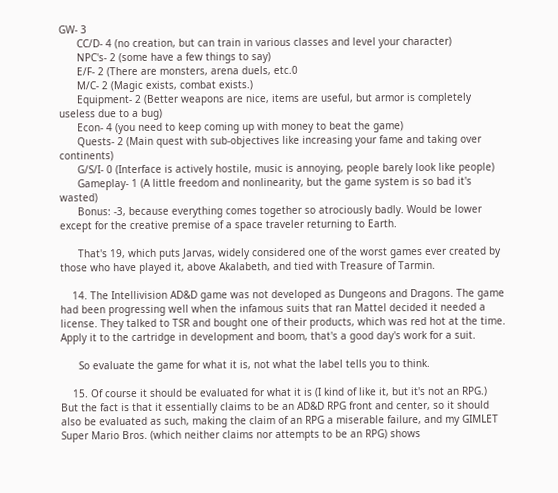GW- 3
      CC/D- 4 (no creation, but can train in various classes and level your character)
      NPC's- 2 (some have a few things to say)
      E/F- 2 (There are monsters, arena duels, etc.0
      M/C- 2 (Magic exists, combat exists.)
      Equipment- 2 (Better weapons are nice, items are useful, but armor is completely useless due to a bug)
      Econ- 4 (you need to keep coming up with money to beat the game)
      Quests- 2 (Main quest with sub-objectives like increasing your fame and taking over continents)
      G/S/I- 0 (Interface is actively hostile, music is annoying, people barely look like people)
      Gameplay- 1 (A little freedom and nonlinearity, but the game system is so bad it's wasted)
      Bonus: -3, because everything comes together so atrociously badly. Would be lower except for the creative premise of a space traveler returning to Earth.

      That's 19, which puts Jarvas, widely considered one of the worst games ever created by those who have played it, above Akalabeth, and tied with Treasure of Tarmin.

    14. The Intellivision AD&D game was not developed as Dungeons and Dragons. The game had been progressing well when the infamous suits that ran Mattel decided it needed a license. They talked to TSR and bought one of their products, which was red hot at the time. Apply it to the cartridge in development and boom, that's a good day's work for a suit.

      So evaluate the game for what it is, not what the label tells you to think.

    15. Of course it should be evaluated for what it is (I kind of like it, but it's not an RPG.) But the fact is that it essentially claims to be an AD&D RPG front and center, so it should also be evaluated as such, making the claim of an RPG a miserable failure, and my GIMLET Super Mario Bros. (which neither claims nor attempts to be an RPG) shows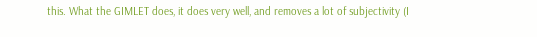this. What the GIMLET does, it does very well, and removes a lot of subjectivity (I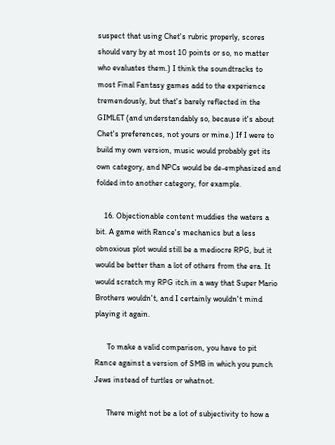suspect that using Chet's rubric properly, scores should vary by at most 10 points or so, no matter who evaluates them.) I think the soundtracks to most Final Fantasy games add to the experience tremendously, but that's barely reflected in the GIMLET (and understandably so, because it's about Chet's preferences, not yours or mine.) If I were to build my own version, music would probably get its own category, and NPCs would be de-emphasized and folded into another category, for example.

    16. Objectionable content muddies the waters a bit. A game with Rance's mechanics but a less obnoxious plot would still be a mediocre RPG, but it would be better than a lot of others from the era. It would scratch my RPG itch in a way that Super Mario Brothers wouldn't, and I certainly wouldn't mind playing it again.

      To make a valid comparison, you have to pit Rance against a version of SMB in which you punch Jews instead of turtles or whatnot.

      There might not be a lot of subjectivity to how a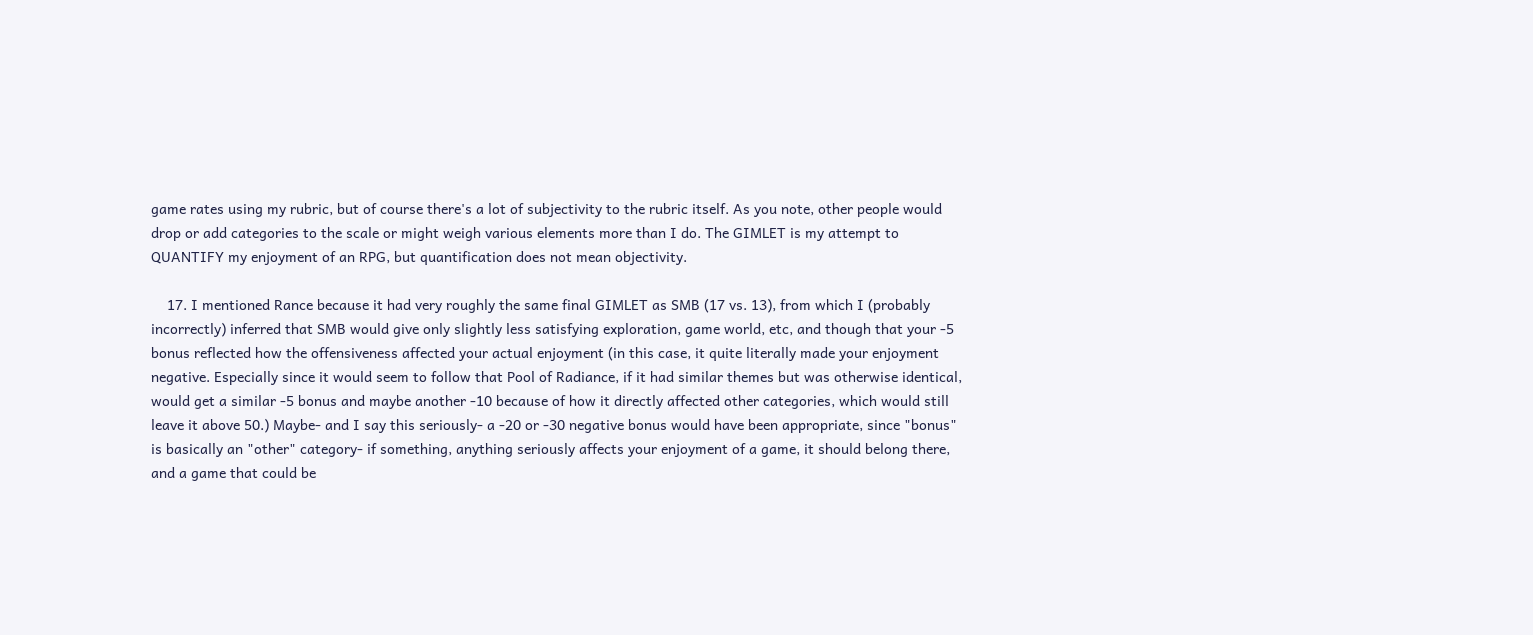game rates using my rubric, but of course there's a lot of subjectivity to the rubric itself. As you note, other people would drop or add categories to the scale or might weigh various elements more than I do. The GIMLET is my attempt to QUANTIFY my enjoyment of an RPG, but quantification does not mean objectivity.

    17. I mentioned Rance because it had very roughly the same final GIMLET as SMB (17 vs. 13), from which I (probably incorrectly) inferred that SMB would give only slightly less satisfying exploration, game world, etc, and though that your -5 bonus reflected how the offensiveness affected your actual enjoyment (in this case, it quite literally made your enjoyment negative. Especially since it would seem to follow that Pool of Radiance, if it had similar themes but was otherwise identical, would get a similar -5 bonus and maybe another -10 because of how it directly affected other categories, which would still leave it above 50.) Maybe- and I say this seriously- a -20 or -30 negative bonus would have been appropriate, since "bonus" is basically an "other" category- if something, anything seriously affects your enjoyment of a game, it should belong there, and a game that could be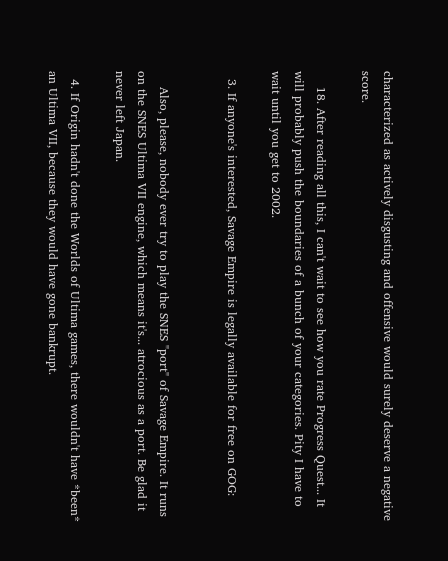characterized as actively disgusting and offensive would surely deserve a negative score.

    18. After reading all this, I can't wait to see how you rate Progress Quest... It will probably push the boundaries of a bunch of your categories. Pity I have to wait until you get to 2002.

  3. If anyone's interested, Savage Empire is legally available for free on GOG:


    Also, please, nobody ever try to play the SNES "port" of Savage Empire. It runs on the SNES Ultima VII engine, which means it's... atrocious as a port. Be glad it never left Japan.

  4. If Origin hadn't done the Worlds of Ultima games, there wouldn't have *been* an Ultima VII, because they would have gone bankrupt.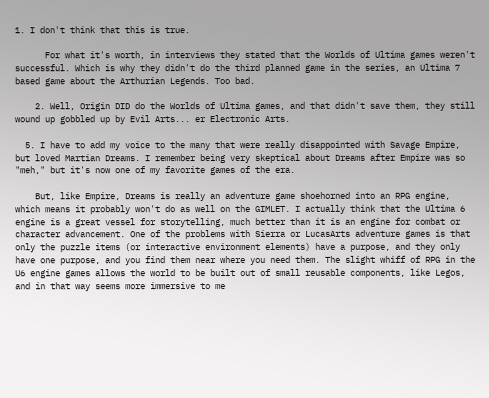1. I don't think that this is true.

      For what it's worth, in interviews they stated that the Worlds of Ultima games weren't successful. Which is why they didn't do the third planned game in the series, an Ultima 7 based game about the Arthurian Legends. Too bad.

    2. Well, Origin DID do the Worlds of Ultima games, and that didn't save them, they still wound up gobbled up by Evil Arts... er Electronic Arts.

  5. I have to add my voice to the many that were really disappointed with Savage Empire, but loved Martian Dreams. I remember being very skeptical about Dreams after Empire was so "meh," but it's now one of my favorite games of the era.

    But, like Empire, Dreams is really an adventure game shoehorned into an RPG engine, which means it probably won't do as well on the GIMLET. I actually think that the Ultima 6 engine is a great vessel for storytelling, much better than it is an engine for combat or character advancement. One of the problems with Sierra or LucasArts adventure games is that only the puzzle items (or interactive environment elements) have a purpose, and they only have one purpose, and you find them near where you need them. The slight whiff of RPG in the U6 engine games allows the world to be built out of small reusable components, like Legos, and in that way seems more immersive to me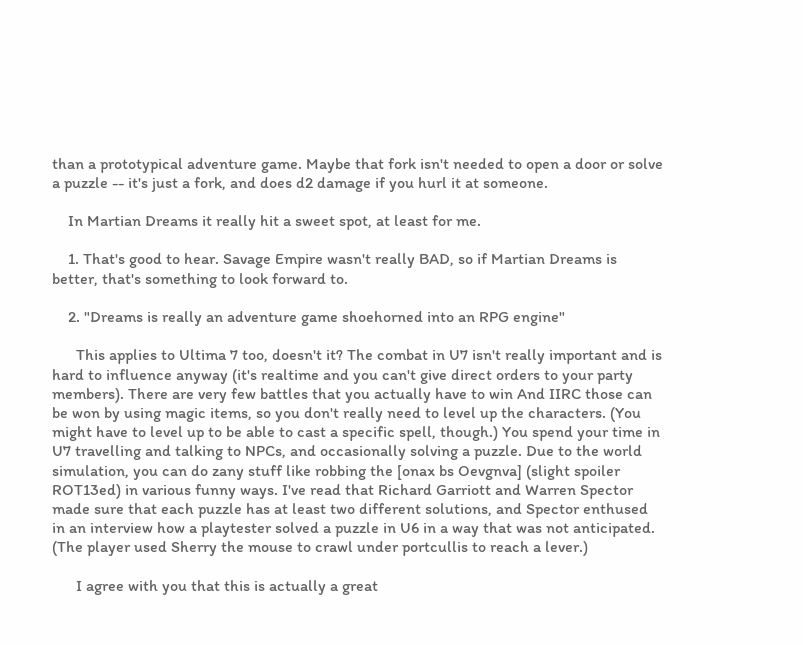than a prototypical adventure game. Maybe that fork isn't needed to open a door or solve a puzzle -- it's just a fork, and does d2 damage if you hurl it at someone.

    In Martian Dreams it really hit a sweet spot, at least for me.

    1. That's good to hear. Savage Empire wasn't really BAD, so if Martian Dreams is better, that's something to look forward to.

    2. "Dreams is really an adventure game shoehorned into an RPG engine"

      This applies to Ultima 7 too, doesn't it? The combat in U7 isn't really important and is hard to influence anyway (it's realtime and you can't give direct orders to your party members). There are very few battles that you actually have to win And IIRC those can be won by using magic items, so you don't really need to level up the characters. (You might have to level up to be able to cast a specific spell, though.) You spend your time in U7 travelling and talking to NPCs, and occasionally solving a puzzle. Due to the world simulation, you can do zany stuff like robbing the [onax bs Oevgnva] (slight spoiler ROT13ed) in various funny ways. I've read that Richard Garriott and Warren Spector made sure that each puzzle has at least two different solutions, and Spector enthused in an interview how a playtester solved a puzzle in U6 in a way that was not anticipated. (The player used Sherry the mouse to crawl under portcullis to reach a lever.)

      I agree with you that this is actually a great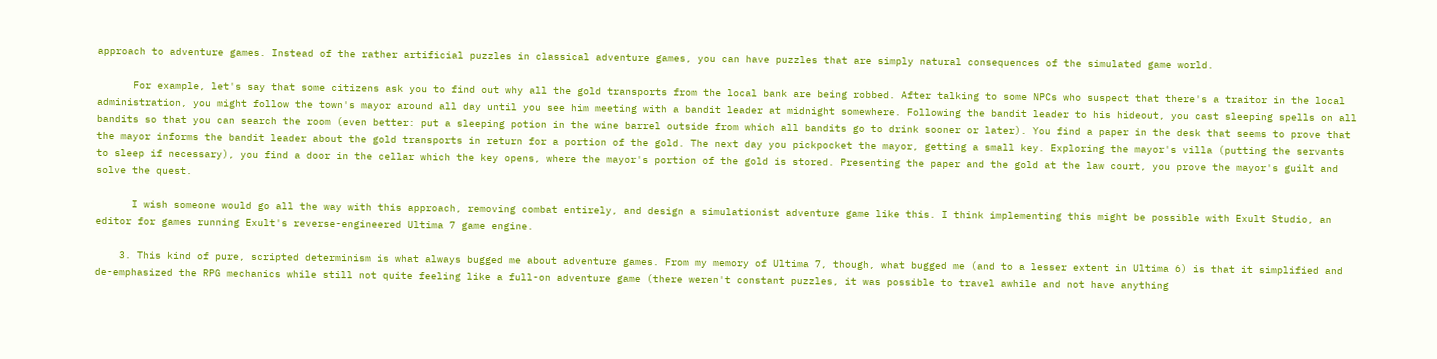approach to adventure games. Instead of the rather artificial puzzles in classical adventure games, you can have puzzles that are simply natural consequences of the simulated game world.

      For example, let's say that some citizens ask you to find out why all the gold transports from the local bank are being robbed. After talking to some NPCs who suspect that there's a traitor in the local administration, you might follow the town's mayor around all day until you see him meeting with a bandit leader at midnight somewhere. Following the bandit leader to his hideout, you cast sleeping spells on all bandits so that you can search the room (even better: put a sleeping potion in the wine barrel outside from which all bandits go to drink sooner or later). You find a paper in the desk that seems to prove that the mayor informs the bandit leader about the gold transports in return for a portion of the gold. The next day you pickpocket the mayor, getting a small key. Exploring the mayor's villa (putting the servants to sleep if necessary), you find a door in the cellar which the key opens, where the mayor's portion of the gold is stored. Presenting the paper and the gold at the law court, you prove the mayor's guilt and solve the quest.

      I wish someone would go all the way with this approach, removing combat entirely, and design a simulationist adventure game like this. I think implementing this might be possible with Exult Studio, an editor for games running Exult's reverse-engineered Ultima 7 game engine.

    3. This kind of pure, scripted determinism is what always bugged me about adventure games. From my memory of Ultima 7, though, what bugged me (and to a lesser extent in Ultima 6) is that it simplified and de-emphasized the RPG mechanics while still not quite feeling like a full-on adventure game (there weren't constant puzzles, it was possible to travel awhile and not have anything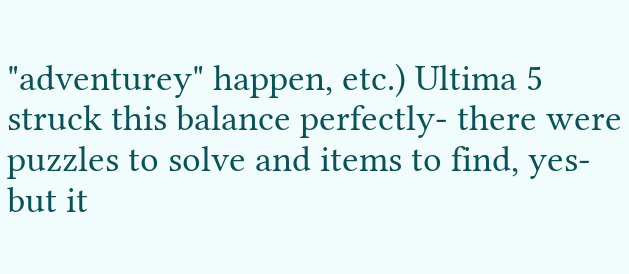"adventurey" happen, etc.) Ultima 5 struck this balance perfectly- there were puzzles to solve and items to find, yes- but it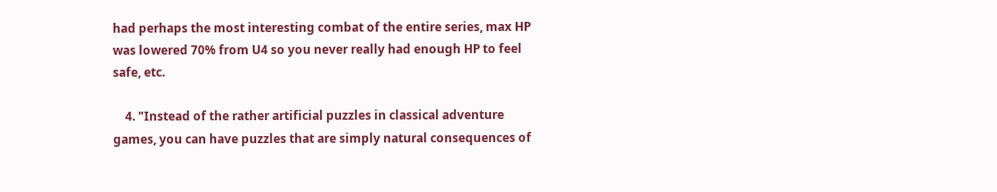had perhaps the most interesting combat of the entire series, max HP was lowered 70% from U4 so you never really had enough HP to feel safe, etc.

    4. "Instead of the rather artificial puzzles in classical adventure games, you can have puzzles that are simply natural consequences of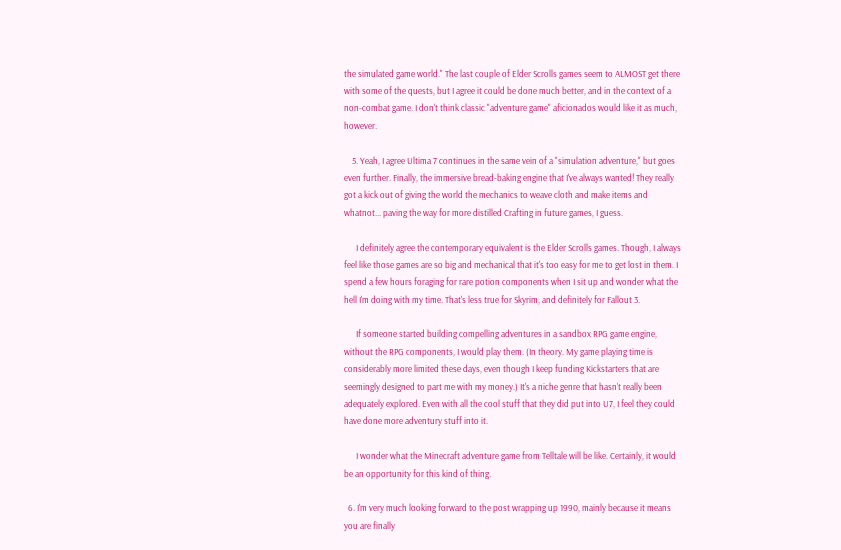the simulated game world." The last couple of Elder Scrolls games seem to ALMOST get there with some of the quests, but I agree it could be done much better, and in the context of a non-combat game. I don't think classic "adventure game" aficionados would like it as much, however.

    5. Yeah, I agree Ultima 7 continues in the same vein of a "simulation adventure," but goes even further. Finally, the immersive bread-baking engine that I've always wanted! They really got a kick out of giving the world the mechanics to weave cloth and make items and whatnot... paving the way for more distilled Crafting in future games, I guess.

      I definitely agree the contemporary equivalent is the Elder Scrolls games. Though, I always feel like those games are so big and mechanical that it's too easy for me to get lost in them. I spend a few hours foraging for rare potion components when I sit up and wonder what the hell I'm doing with my time. That's less true for Skyrim, and definitely for Fallout 3.

      If someone started building compelling adventures in a sandbox RPG game engine, without the RPG components, I would play them. (In theory. My game playing time is considerably more limited these days, even though I keep funding Kickstarters that are seemingly designed to part me with my money.) It's a niche genre that hasn't really been adequately explored. Even with all the cool stuff that they did put into U7, I feel they could have done more adventury stuff into it.

      I wonder what the Minecraft adventure game from Telltale will be like. Certainly, it would be an opportunity for this kind of thing.

  6. I'm very much looking forward to the post wrapping up 1990, mainly because it means you are finally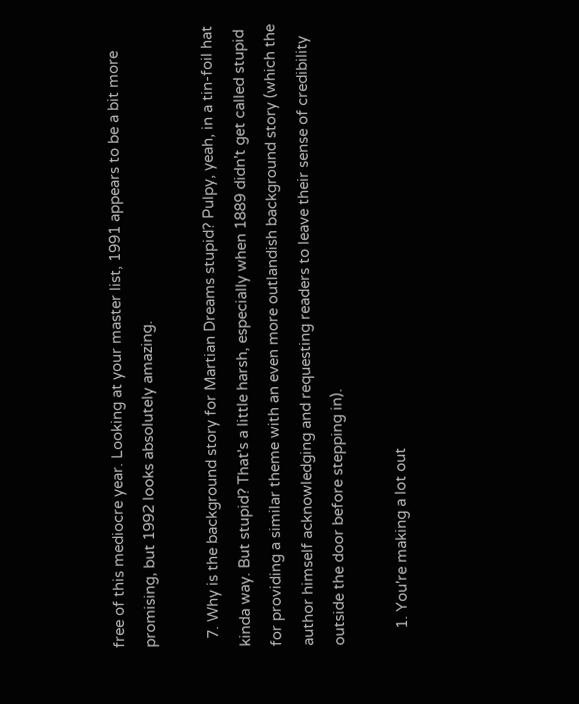free of this mediocre year. Looking at your master list, 1991 appears to be a bit more promising, but 1992 looks absolutely amazing.

  7. Why is the background story for Martian Dreams stupid? Pulpy, yeah, in a tin-foil hat kinda way. But stupid? That's a little harsh, especially when 1889 didn't get called stupid for providing a similar theme with an even more outlandish background story (which the author himself acknowledging and requesting readers to leave their sense of credibility outside the door before stepping in).

    1. You're making a lot out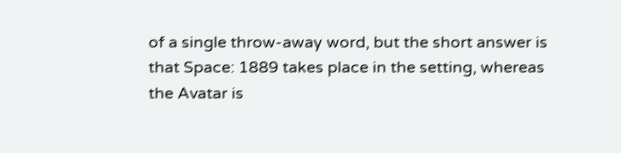of a single throw-away word, but the short answer is that Space: 1889 takes place in the setting, whereas the Avatar is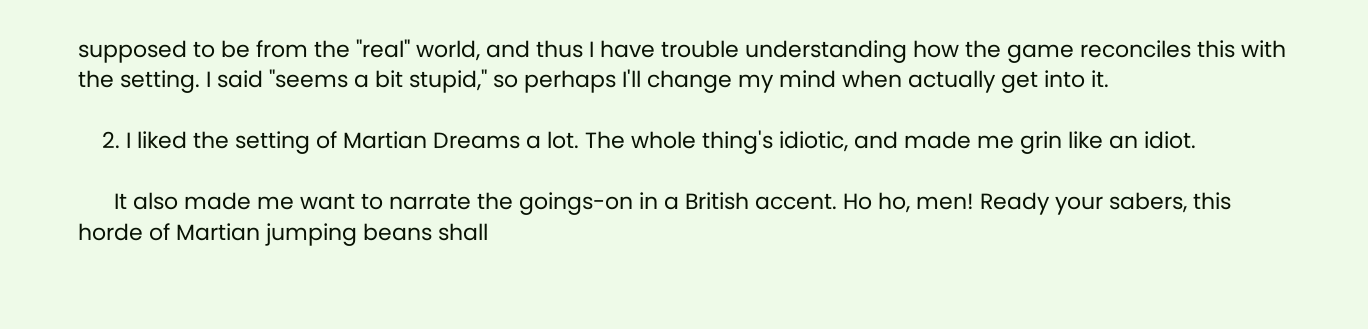supposed to be from the "real" world, and thus I have trouble understanding how the game reconciles this with the setting. I said "seems a bit stupid," so perhaps I'll change my mind when actually get into it.

    2. I liked the setting of Martian Dreams a lot. The whole thing's idiotic, and made me grin like an idiot.

      It also made me want to narrate the goings-on in a British accent. Ho ho, men! Ready your sabers, this horde of Martian jumping beans shall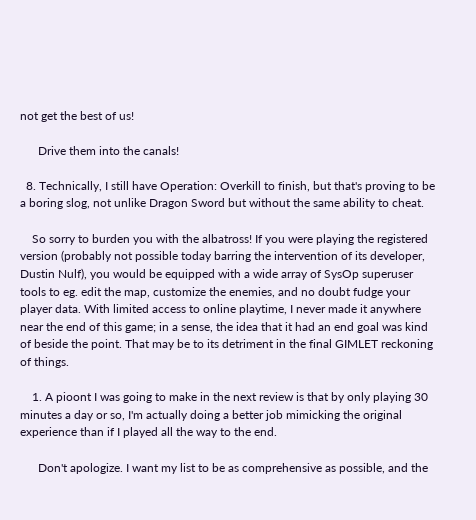not get the best of us!

      Drive them into the canals!

  8. Technically, I still have Operation: Overkill to finish, but that's proving to be a boring slog, not unlike Dragon Sword but without the same ability to cheat.

    So sorry to burden you with the albatross! If you were playing the registered version (probably not possible today barring the intervention of its developer, Dustin Nulf), you would be equipped with a wide array of SysOp superuser tools to eg. edit the map, customize the enemies, and no doubt fudge your player data. With limited access to online playtime, I never made it anywhere near the end of this game; in a sense, the idea that it had an end goal was kind of beside the point. That may be to its detriment in the final GIMLET reckoning of things.

    1. A pioont I was going to make in the next review is that by only playing 30 minutes a day or so, I'm actually doing a better job mimicking the original experience than if I played all the way to the end.

      Don't apologize. I want my list to be as comprehensive as possible, and the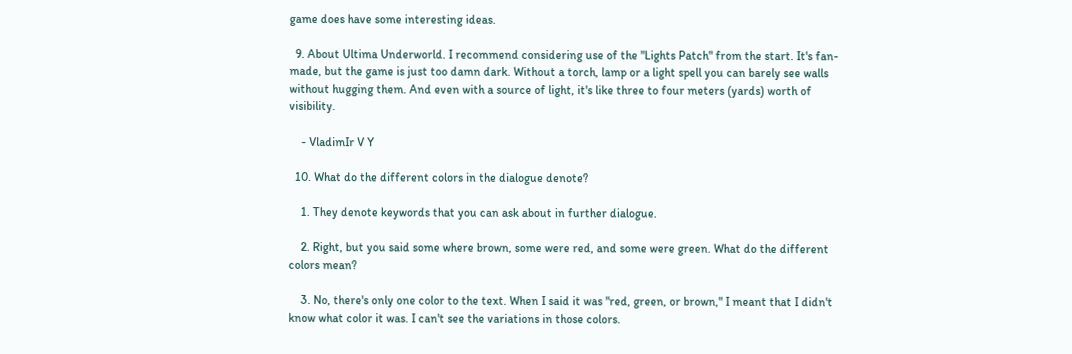game does have some interesting ideas.

  9. About Ultima Underworld. I recommend considering use of the "Lights Patch" from the start. It's fan-made, but the game is just too damn dark. Without a torch, lamp or a light spell you can barely see walls without hugging them. And even with a source of light, it's like three to four meters (yards) worth of visibility.

    - VladimIr V Y

  10. What do the different colors in the dialogue denote?

    1. They denote keywords that you can ask about in further dialogue.

    2. Right, but you said some where brown, some were red, and some were green. What do the different colors mean?

    3. No, there's only one color to the text. When I said it was "red, green, or brown," I meant that I didn't know what color it was. I can't see the variations in those colors.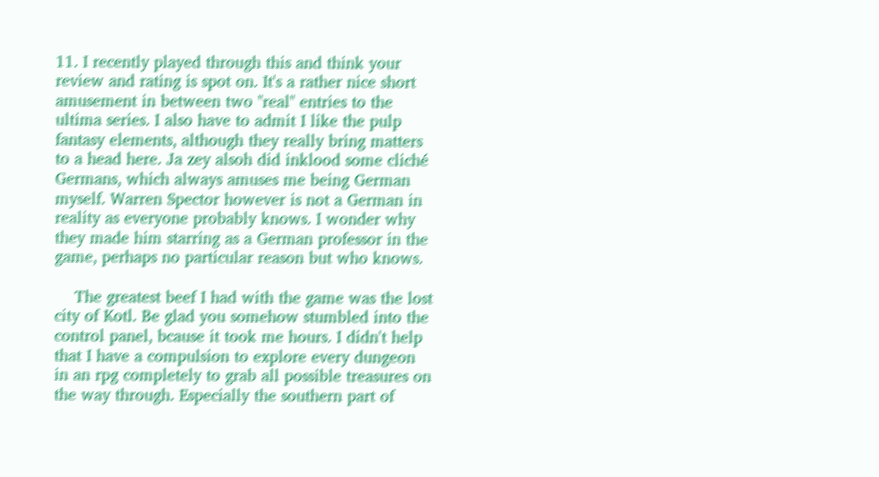11. I recently played through this and think your review and rating is spot on. It's a rather nice short amusement in between two "real" entries to the ultima series. I also have to admit I like the pulp fantasy elements, although they really bring matters to a head here. Ja zey alsoh did inklood some cliché Germans, which always amuses me being German myself. Warren Spector however is not a German in reality as everyone probably knows. I wonder why they made him starring as a German professor in the game, perhaps no particular reason but who knows.

    The greatest beef I had with the game was the lost city of Kotl. Be glad you somehow stumbled into the control panel, bcause it took me hours. I didn't help that I have a compulsion to explore every dungeon in an rpg completely to grab all possible treasures on the way through. Especially the southern part of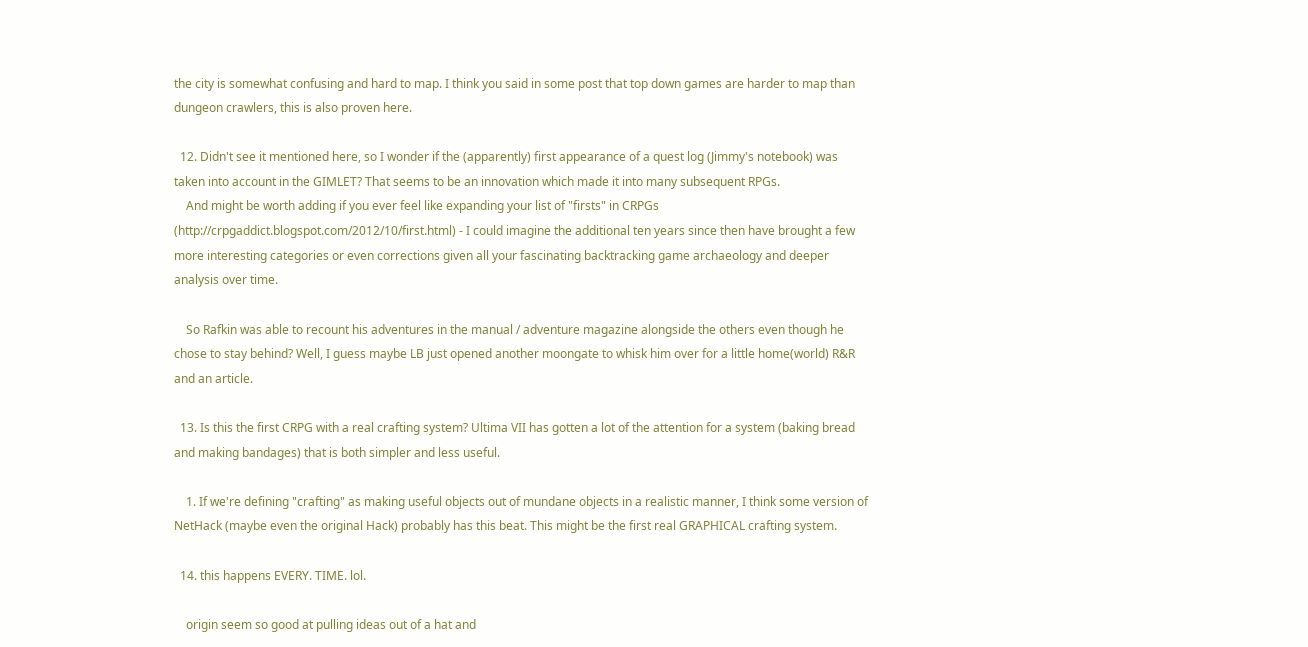the city is somewhat confusing and hard to map. I think you said in some post that top down games are harder to map than dungeon crawlers, this is also proven here.

  12. Didn't see it mentioned here, so I wonder if the (apparently) first appearance of a quest log (Jimmy's notebook) was taken into account in the GIMLET? That seems to be an innovation which made it into many subsequent RPGs.
    And might be worth adding if you ever feel like expanding your list of "firsts" in CRPGs (http://crpgaddict.blogspot.com/2012/10/first.html) - I could imagine the additional ten years since then have brought a few more interesting categories or even corrections given all your fascinating backtracking game archaeology and deeper analysis over time.

    So Rafkin was able to recount his adventures in the manual / adventure magazine alongside the others even though he chose to stay behind? Well, I guess maybe LB just opened another moongate to whisk him over for a little home(world) R&R and an article.

  13. Is this the first CRPG with a real crafting system? Ultima VII has gotten a lot of the attention for a system (baking bread and making bandages) that is both simpler and less useful.

    1. If we're defining "crafting" as making useful objects out of mundane objects in a realistic manner, I think some version of NetHack (maybe even the original Hack) probably has this beat. This might be the first real GRAPHICAL crafting system.

  14. this happens EVERY. TIME. lol.

    origin seem so good at pulling ideas out of a hat and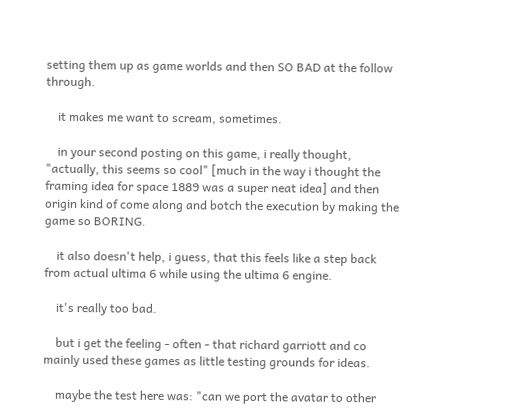setting them up as game worlds and then SO BAD at the follow through.

    it makes me want to scream, sometimes.

    in your second posting on this game, i really thought, "actually, this seems so cool" [much in the way i thought the framing idea for space 1889 was a super neat idea] and then origin kind of come along and botch the execution by making the game so BORING.

    it also doesn't help, i guess, that this feels like a step back from actual ultima 6 while using the ultima 6 engine.

    it's really too bad.

    but i get the feeling - often - that richard garriott and co mainly used these games as little testing grounds for ideas.

    maybe the test here was: "can we port the avatar to other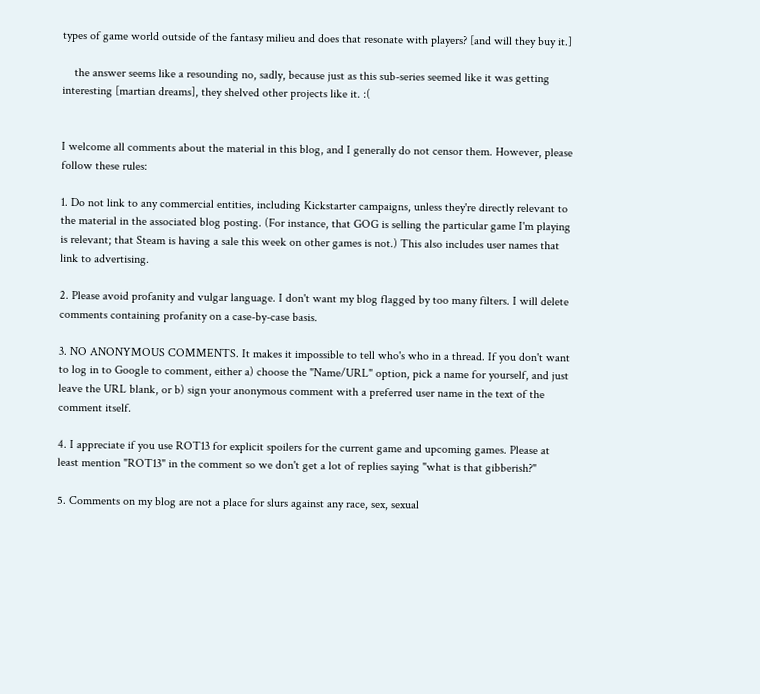types of game world outside of the fantasy milieu and does that resonate with players? [and will they buy it.]

    the answer seems like a resounding no, sadly, because just as this sub-series seemed like it was getting interesting [martian dreams], they shelved other projects like it. :(


I welcome all comments about the material in this blog, and I generally do not censor them. However, please follow these rules:

1. Do not link to any commercial entities, including Kickstarter campaigns, unless they're directly relevant to the material in the associated blog posting. (For instance, that GOG is selling the particular game I'm playing is relevant; that Steam is having a sale this week on other games is not.) This also includes user names that link to advertising.

2. Please avoid profanity and vulgar language. I don't want my blog flagged by too many filters. I will delete comments containing profanity on a case-by-case basis.

3. NO ANONYMOUS COMMENTS. It makes it impossible to tell who's who in a thread. If you don't want to log in to Google to comment, either a) choose the "Name/URL" option, pick a name for yourself, and just leave the URL blank, or b) sign your anonymous comment with a preferred user name in the text of the comment itself.

4. I appreciate if you use ROT13 for explicit spoilers for the current game and upcoming games. Please at least mention "ROT13" in the comment so we don't get a lot of replies saying "what is that gibberish?"

5. Comments on my blog are not a place for slurs against any race, sex, sexual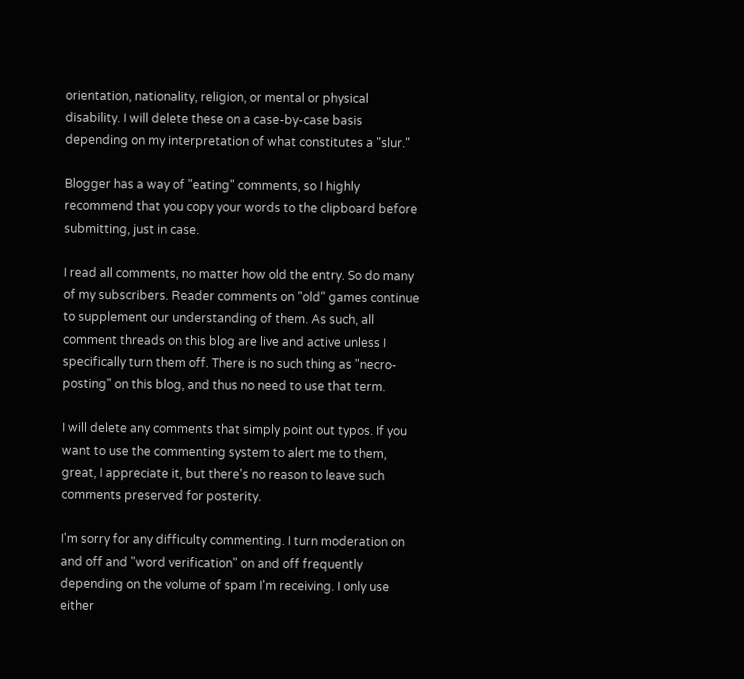orientation, nationality, religion, or mental or physical disability. I will delete these on a case-by-case basis depending on my interpretation of what constitutes a "slur."

Blogger has a way of "eating" comments, so I highly recommend that you copy your words to the clipboard before submitting, just in case.

I read all comments, no matter how old the entry. So do many of my subscribers. Reader comments on "old" games continue to supplement our understanding of them. As such, all comment threads on this blog are live and active unless I specifically turn them off. There is no such thing as "necro-posting" on this blog, and thus no need to use that term.

I will delete any comments that simply point out typos. If you want to use the commenting system to alert me to them, great, I appreciate it, but there's no reason to leave such comments preserved for posterity.

I'm sorry for any difficulty commenting. I turn moderation on and off and "word verification" on and off frequently depending on the volume of spam I'm receiving. I only use either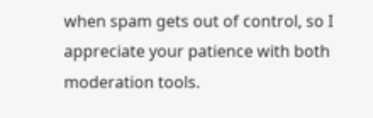when spam gets out of control, so I appreciate your patience with both moderation tools.